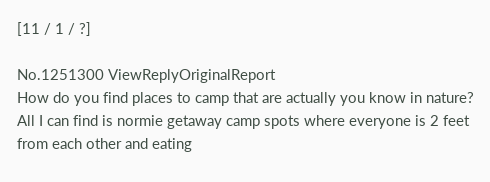[11 / 1 / ?]

No.1251300 ViewReplyOriginalReport
How do you find places to camp that are actually you know in nature? All I can find is normie getaway camp spots where everyone is 2 feet from each other and eating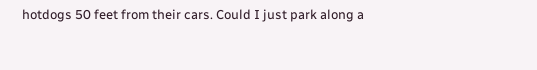hotdogs 50 feet from their cars. Could I just park along a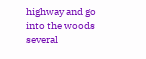highway and go into the woods several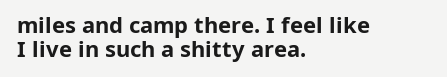miles and camp there. I feel like I live in such a shitty area.